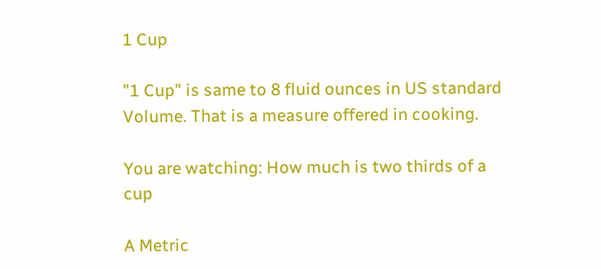1 Cup

"1 Cup" is same to 8 fluid ounces in US standard Volume. That is a measure offered in cooking.

You are watching: How much is two thirds of a cup

A Metric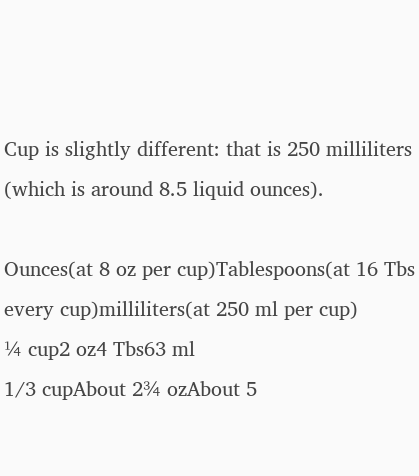Cup is slightly different: that is 250 milliliters (which is around 8.5 liquid ounces).

Ounces(at 8 oz per cup)Tablespoons(at 16 Tbs every cup)milliliters(at 250 ml per cup)
¼ cup2 oz4 Tbs63 ml
1/3 cupAbout 2¾ ozAbout 5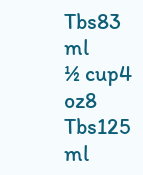Tbs83 ml
½ cup4 oz8 Tbs125 ml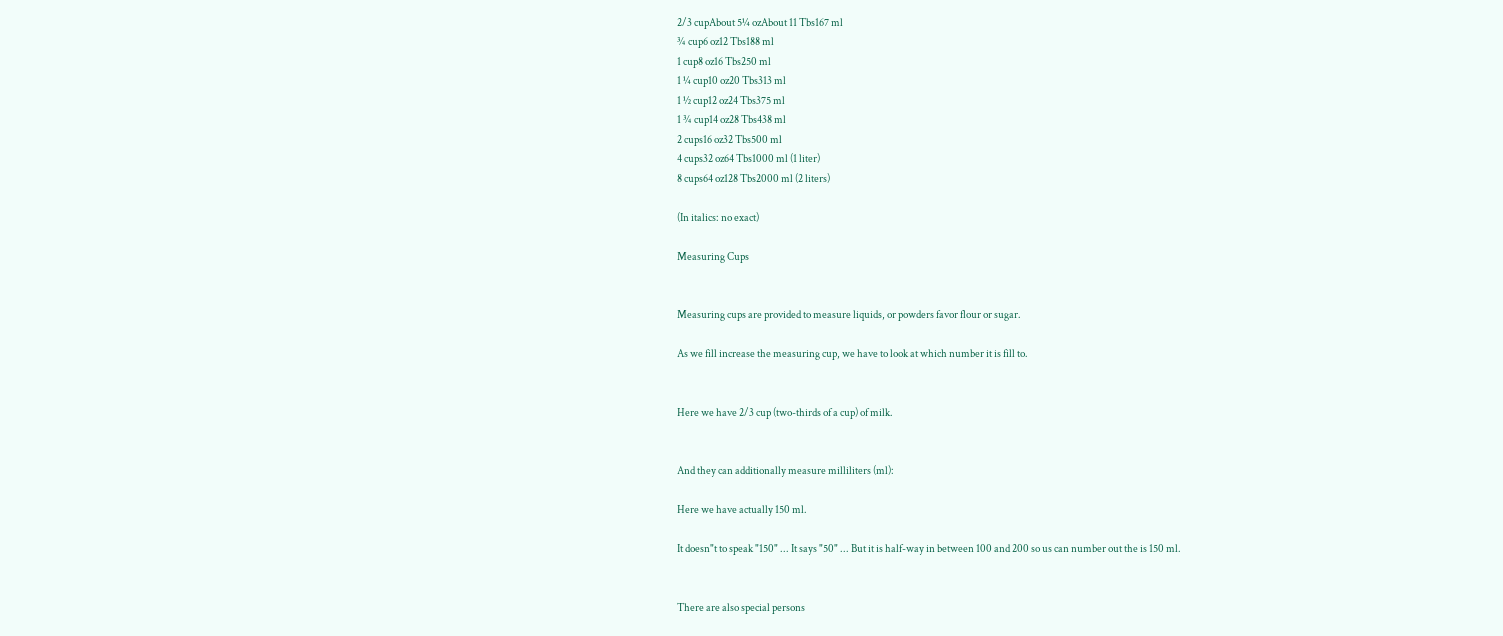2/3 cupAbout 5¼ ozAbout 11 Tbs167 ml
¾ cup6 oz12 Tbs188 ml
1 cup8 oz16 Tbs250 ml
1 ¼ cup10 oz20 Tbs313 ml
1 ½ cup12 oz24 Tbs375 ml
1 ¾ cup14 oz28 Tbs438 ml
2 cups16 oz32 Tbs500 ml
4 cups32 oz64 Tbs1000 ml (1 liter)
8 cups64 oz128 Tbs2000 ml (2 liters)

(In italics: no exact)

Measuring Cups


Measuring cups are provided to measure liquids, or powders favor flour or sugar.

As we fill increase the measuring cup, we have to look at which number it is fill to.


Here we have 2/3 cup (two-thirds of a cup) of milk.


And they can additionally measure milliliters (ml):

Here we have actually 150 ml.

It doesn"t to speak "150" ... It says "50" ... But it is half-way in between 100 and 200 so us can number out the is 150 ml.


There are also special persons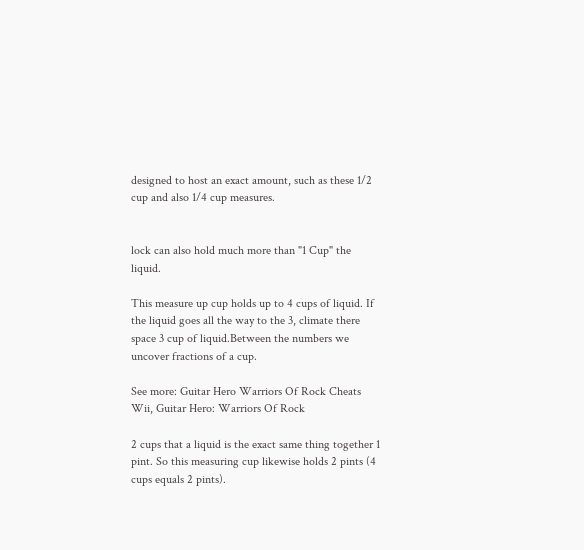designed to host an exact amount, such as these 1/2 cup and also 1/4 cup measures.


lock can also hold much more than "1 Cup" the liquid.

This measure up cup holds up to 4 cups of liquid. If the liquid goes all the way to the 3, climate there space 3 cup of liquid.Between the numbers we uncover fractions of a cup.

See more: Guitar Hero Warriors Of Rock Cheats Wii, Guitar Hero: Warriors Of Rock

2 cups that a liquid is the exact same thing together 1 pint. So this measuring cup likewise holds 2 pints (4 cups equals 2 pints).